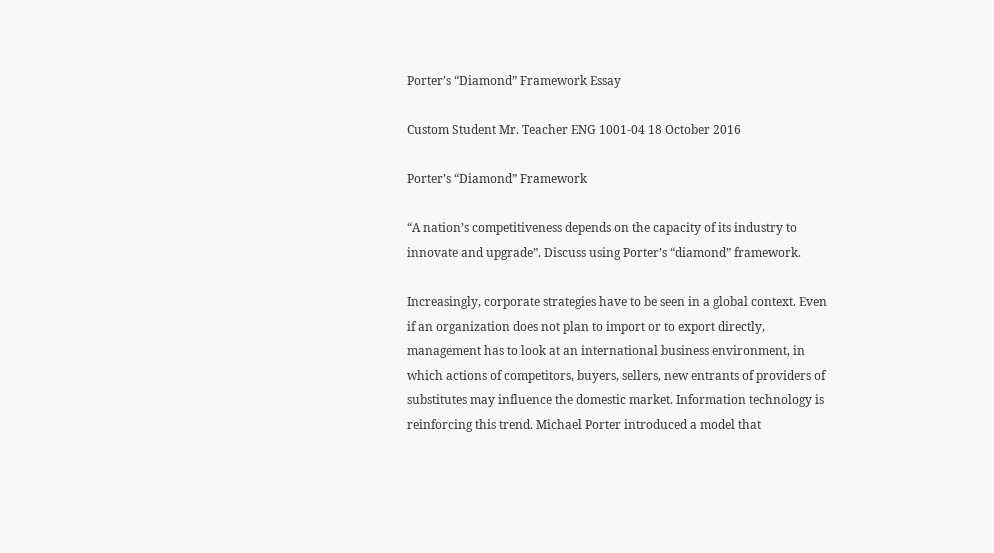Porter’s “Diamond” Framework Essay

Custom Student Mr. Teacher ENG 1001-04 18 October 2016

Porter’s “Diamond” Framework

“A nation’s competitiveness depends on the capacity of its industry to innovate and upgrade”. Discuss using Porter’s “diamond” framework.

Increasingly, corporate strategies have to be seen in a global context. Even if an organization does not plan to import or to export directly, management has to look at an international business environment, in which actions of competitors, buyers, sellers, new entrants of providers of substitutes may influence the domestic market. Information technology is reinforcing this trend. Michael Porter introduced a model that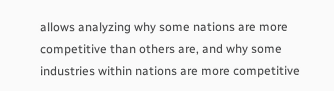allows analyzing why some nations are more competitive than others are, and why some industries within nations are more competitive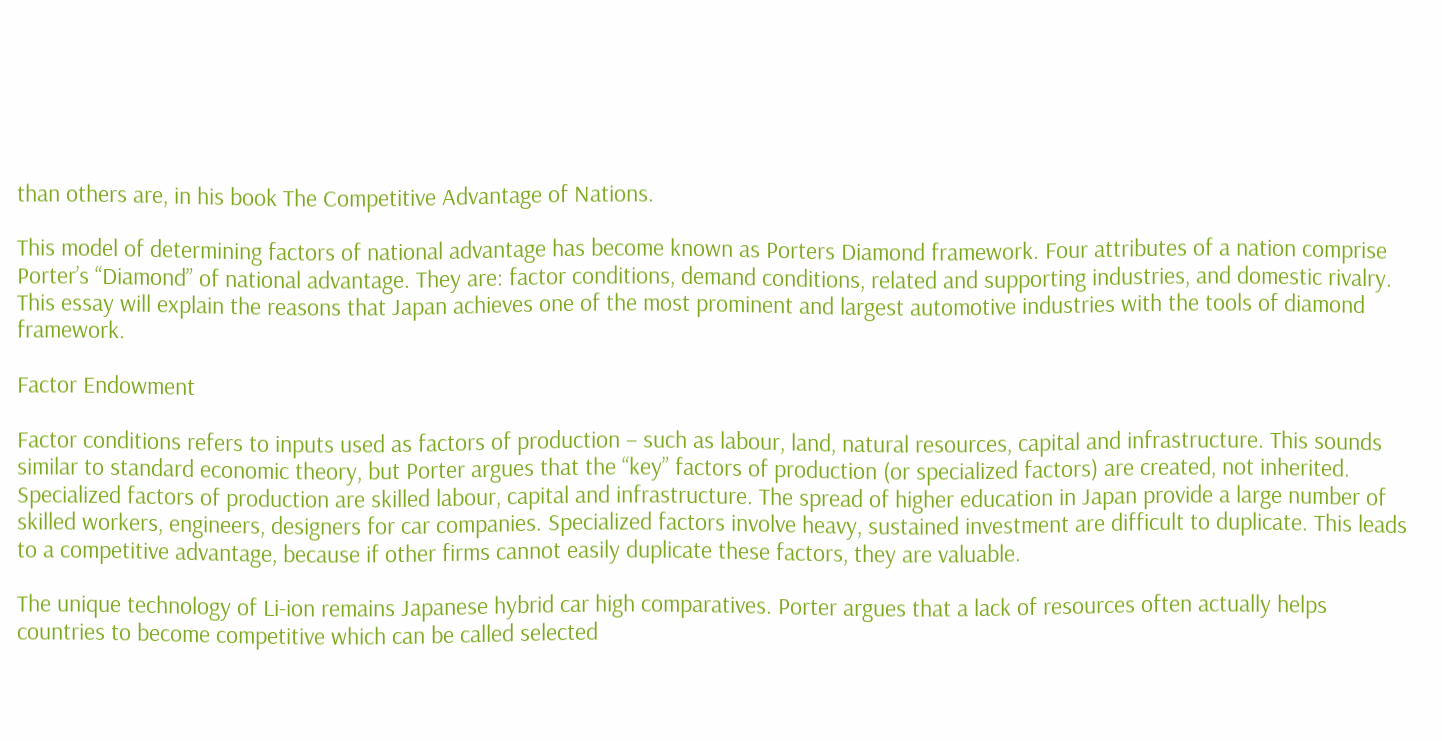than others are, in his book The Competitive Advantage of Nations.

This model of determining factors of national advantage has become known as Porters Diamond framework. Four attributes of a nation comprise Porter’s “Diamond” of national advantage. They are: factor conditions, demand conditions, related and supporting industries, and domestic rivalry. This essay will explain the reasons that Japan achieves one of the most prominent and largest automotive industries with the tools of diamond framework.

Factor Endowment

Factor conditions refers to inputs used as factors of production – such as labour, land, natural resources, capital and infrastructure. This sounds similar to standard economic theory, but Porter argues that the “key” factors of production (or specialized factors) are created, not inherited. Specialized factors of production are skilled labour, capital and infrastructure. The spread of higher education in Japan provide a large number of skilled workers, engineers, designers for car companies. Specialized factors involve heavy, sustained investment are difficult to duplicate. This leads to a competitive advantage, because if other firms cannot easily duplicate these factors, they are valuable.

The unique technology of Li-ion remains Japanese hybrid car high comparatives. Porter argues that a lack of resources often actually helps countries to become competitive which can be called selected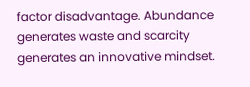factor disadvantage. Abundance generates waste and scarcity generates an innovative mindset.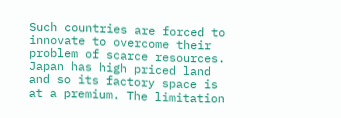Such countries are forced to innovate to overcome their problem of scarce resources. Japan has high priced land and so its factory space is at a premium. The limitation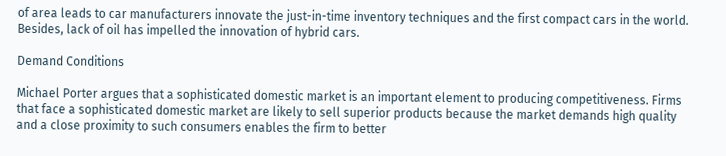of area leads to car manufacturers innovate the just-in-time inventory techniques and the first compact cars in the world. Besides, lack of oil has impelled the innovation of hybrid cars.

Demand Conditions

Michael Porter argues that a sophisticated domestic market is an important element to producing competitiveness. Firms that face a sophisticated domestic market are likely to sell superior products because the market demands high quality and a close proximity to such consumers enables the firm to better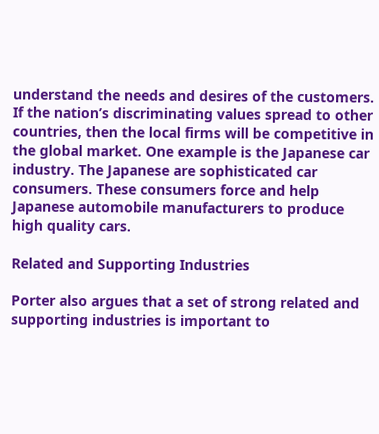understand the needs and desires of the customers. If the nation’s discriminating values spread to other countries, then the local firms will be competitive in the global market. One example is the Japanese car industry. The Japanese are sophisticated car consumers. These consumers force and help Japanese automobile manufacturers to produce high quality cars.

Related and Supporting Industries

Porter also argues that a set of strong related and supporting industries is important to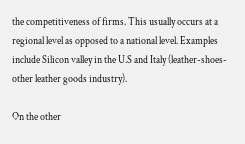the competitiveness of firms. This usually occurs at a regional level as opposed to a national level. Examples include Silicon valley in the U.S and Italy (leather-shoes-other leather goods industry).

On the other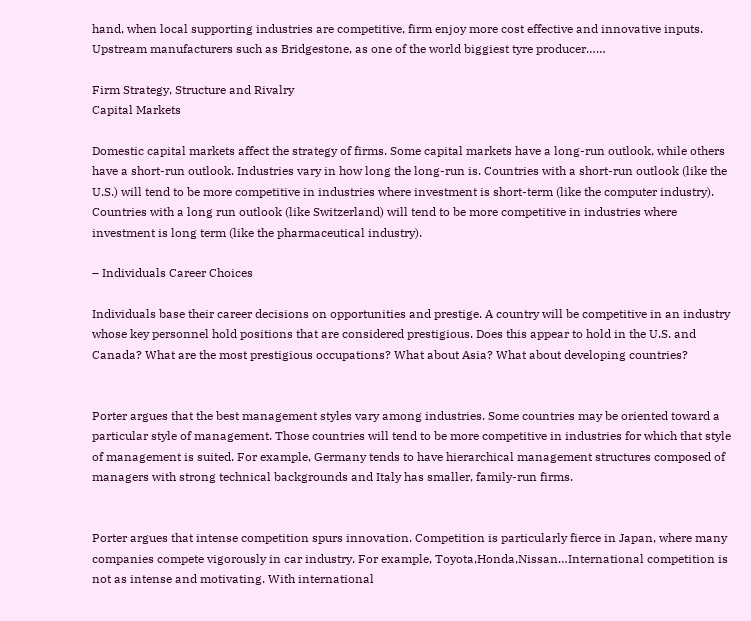hand, when local supporting industries are competitive, firm enjoy more cost effective and innovative inputs. Upstream manufacturers such as Bridgestone, as one of the world biggiest tyre producer……

Firm Strategy, Structure and Rivalry
Capital Markets

Domestic capital markets affect the strategy of firms. Some capital markets have a long-run outlook, while others have a short-run outlook. Industries vary in how long the long-run is. Countries with a short-run outlook (like the U.S.) will tend to be more competitive in industries where investment is short-term (like the computer industry). Countries with a long run outlook (like Switzerland) will tend to be more competitive in industries where investment is long term (like the pharmaceutical industry).

– Individuals Career Choices

Individuals base their career decisions on opportunities and prestige. A country will be competitive in an industry whose key personnel hold positions that are considered prestigious. Does this appear to hold in the U.S. and Canada? What are the most prestigious occupations? What about Asia? What about developing countries?


Porter argues that the best management styles vary among industries. Some countries may be oriented toward a particular style of management. Those countries will tend to be more competitive in industries for which that style of management is suited. For example, Germany tends to have hierarchical management structures composed of managers with strong technical backgrounds and Italy has smaller, family-run firms.


Porter argues that intense competition spurs innovation. Competition is particularly fierce in Japan, where many companies compete vigorously in car industry. For example, Toyota,Honda,Nissan…International competition is not as intense and motivating. With international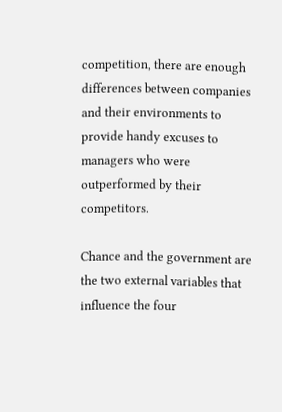competition, there are enough differences between companies and their environments to provide handy excuses to managers who were outperformed by their competitors.

Chance and the government are the two external variables that influence the four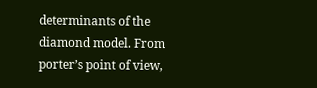determinants of the diamond model. From porter’s point of view,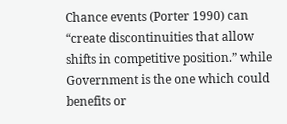Chance events (Porter 1990) can “create discontinuities that allow shifts in competitive position.” while Government is the one which could benefits or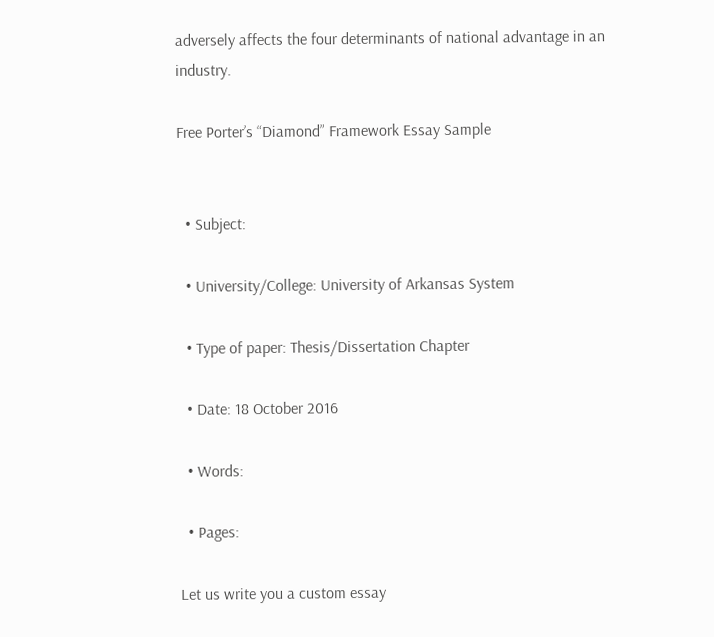adversely affects the four determinants of national advantage in an industry.

Free Porter’s “Diamond” Framework Essay Sample


  • Subject:

  • University/College: University of Arkansas System

  • Type of paper: Thesis/Dissertation Chapter

  • Date: 18 October 2016

  • Words:

  • Pages:

Let us write you a custom essay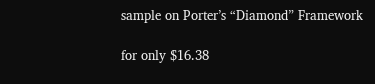sample on Porter’s “Diamond” Framework

for only $16.38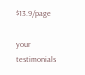$13.9/page

your testimonials